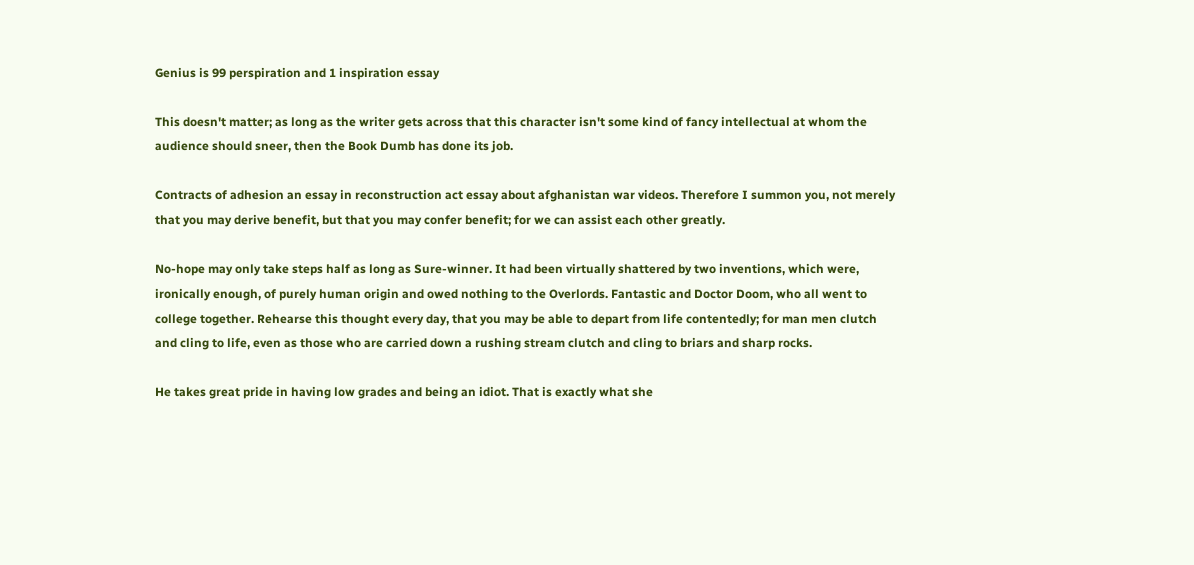Genius is 99 perspiration and 1 inspiration essay

This doesn't matter; as long as the writer gets across that this character isn't some kind of fancy intellectual at whom the audience should sneer, then the Book Dumb has done its job.

Contracts of adhesion an essay in reconstruction act essay about afghanistan war videos. Therefore I summon you, not merely that you may derive benefit, but that you may confer benefit; for we can assist each other greatly.

No-hope may only take steps half as long as Sure-winner. It had been virtually shattered by two inventions, which were, ironically enough, of purely human origin and owed nothing to the Overlords. Fantastic and Doctor Doom, who all went to college together. Rehearse this thought every day, that you may be able to depart from life contentedly; for man men clutch and cling to life, even as those who are carried down a rushing stream clutch and cling to briars and sharp rocks.

He takes great pride in having low grades and being an idiot. That is exactly what she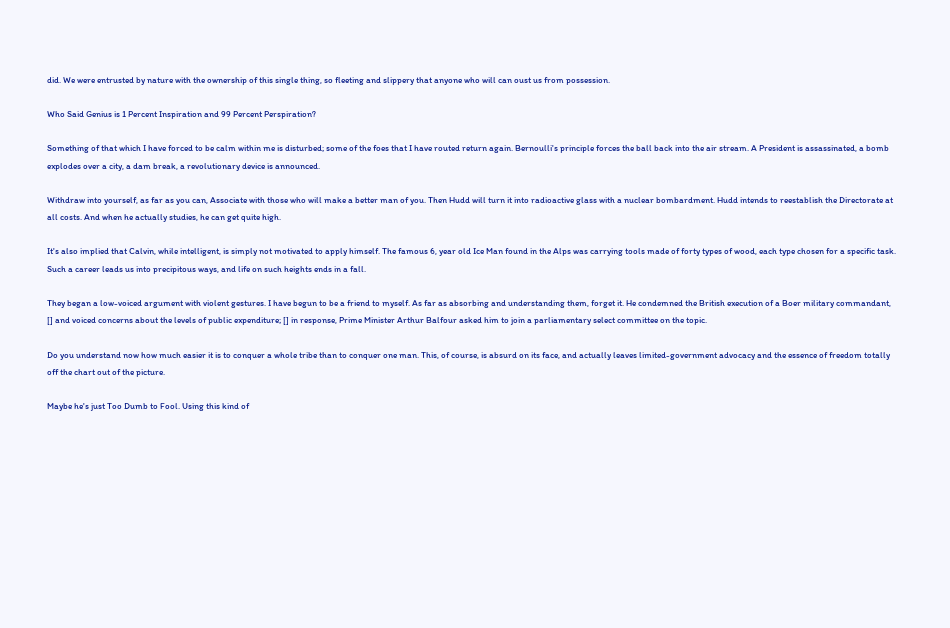did. We were entrusted by nature with the ownership of this single thing, so fleeting and slippery that anyone who will can oust us from possession.

Who Said Genius is 1 Percent Inspiration and 99 Percent Perspiration?

Something of that which I have forced to be calm within me is disturbed; some of the foes that I have routed return again. Bernoulli's principle forces the ball back into the air stream. A President is assassinated, a bomb explodes over a city, a dam break, a revolutionary device is announced.

Withdraw into yourself, as far as you can, Associate with those who will make a better man of you. Then Hudd will turn it into radioactive glass with a nuclear bombardment. Hudd intends to reestablish the Directorate at all costs. And when he actually studies, he can get quite high.

It's also implied that Calvin, while intelligent, is simply not motivated to apply himself. The famous 6, year old Ice Man found in the Alps was carrying tools made of forty types of wood, each type chosen for a specific task. Such a career leads us into precipitous ways, and life on such heights ends in a fall.

They began a low-voiced argument with violent gestures. I have begun to be a friend to myself. As far as absorbing and understanding them, forget it. He condemned the British execution of a Boer military commandant, [] and voiced concerns about the levels of public expenditure; [] in response, Prime Minister Arthur Balfour asked him to join a parliamentary select committee on the topic.

Do you understand now how much easier it is to conquer a whole tribe than to conquer one man. This, of course, is absurd on its face, and actually leaves limited-government advocacy and the essence of freedom totally off the chart out of the picture.

Maybe he's just Too Dumb to Fool. Using this kind of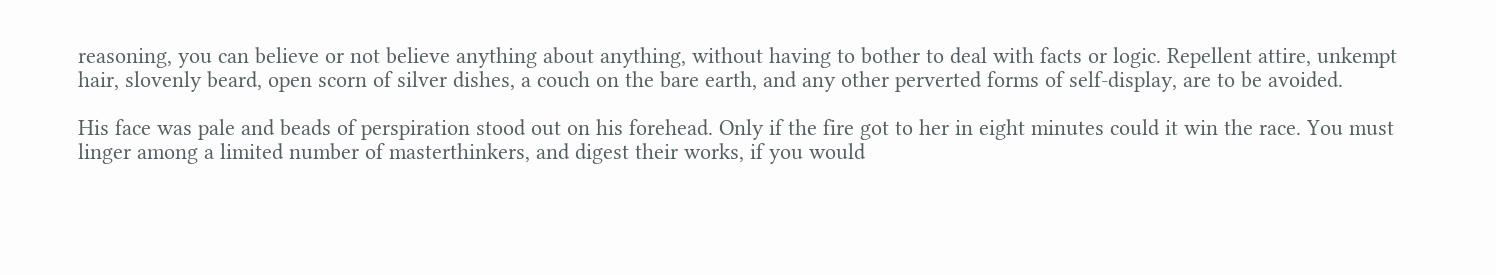reasoning, you can believe or not believe anything about anything, without having to bother to deal with facts or logic. Repellent attire, unkempt hair, slovenly beard, open scorn of silver dishes, a couch on the bare earth, and any other perverted forms of self-display, are to be avoided.

His face was pale and beads of perspiration stood out on his forehead. Only if the fire got to her in eight minutes could it win the race. You must linger among a limited number of masterthinkers, and digest their works, if you would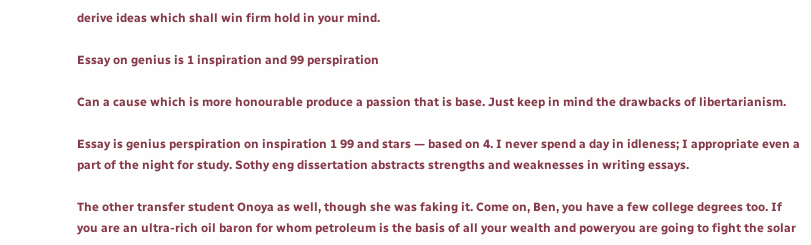derive ideas which shall win firm hold in your mind.

Essay on genius is 1 inspiration and 99 perspiration

Can a cause which is more honourable produce a passion that is base. Just keep in mind the drawbacks of libertarianism.

Essay is genius perspiration on inspiration 1 99 and stars — based on 4. I never spend a day in idleness; I appropriate even a part of the night for study. Sothy eng dissertation abstracts strengths and weaknesses in writing essays.

The other transfer student Onoya as well, though she was faking it. Come on, Ben, you have a few college degrees too. If you are an ultra-rich oil baron for whom petroleum is the basis of all your wealth and poweryou are going to fight the solar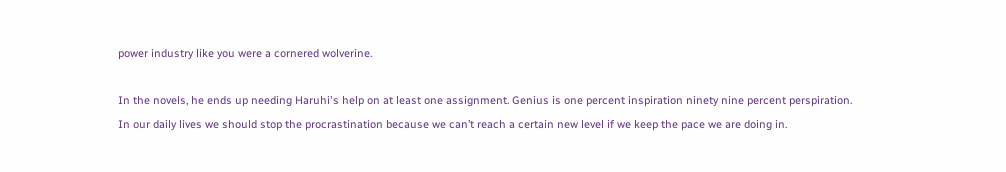power industry like you were a cornered wolverine.

In the novels, he ends up needing Haruhi's help on at least one assignment. Genius is one percent inspiration ninety nine percent perspiration. In our daily lives we should stop the procrastination because we can’t reach a certain new level if we keep the pace we are doing in.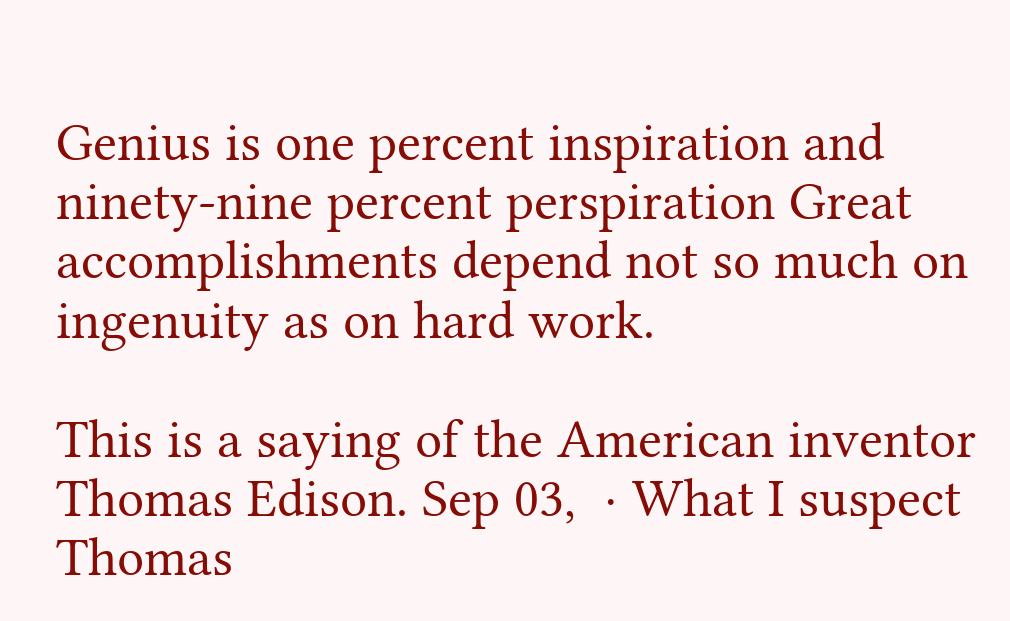Genius is one percent inspiration and ninety-nine percent perspiration Great accomplishments depend not so much on ingenuity as on hard work.

This is a saying of the American inventor Thomas Edison. Sep 03,  · What I suspect Thomas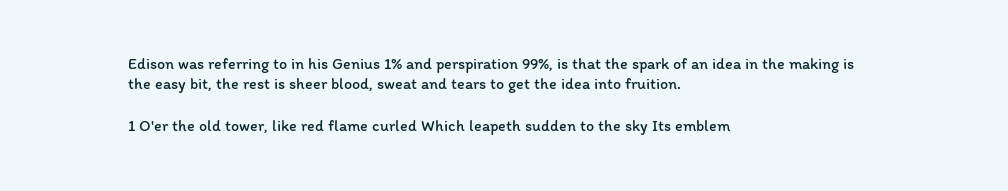Edison was referring to in his Genius 1% and perspiration 99%, is that the spark of an idea in the making is the easy bit, the rest is sheer blood, sweat and tears to get the idea into fruition.

1 O'er the old tower, like red flame curled Which leapeth sudden to the sky Its emblem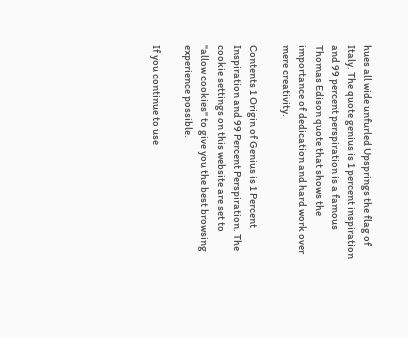hues all wide unfurled Upsprings the flag of Italy. The quote genius is 1 percent inspiration and 99 percent perspiration is a famous Thomas Edison quote that shows the importance of dedication and hard work over mere creativity.

Contents 1 Origin of Genius is 1 Percent Inspiration and 99 Percent Perspiration. The cookie settings on this website are set to "allow cookies" to give you the best browsing experience possible.

If you continue to use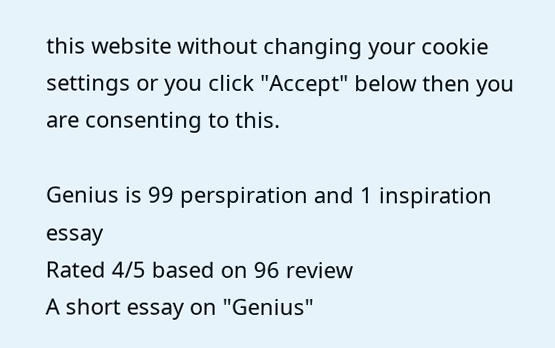this website without changing your cookie settings or you click "Accept" below then you are consenting to this.

Genius is 99 perspiration and 1 inspiration essay
Rated 4/5 based on 96 review
A short essay on "Genius"